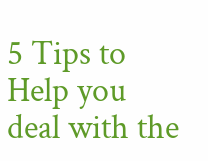5 Tips to Help you deal with the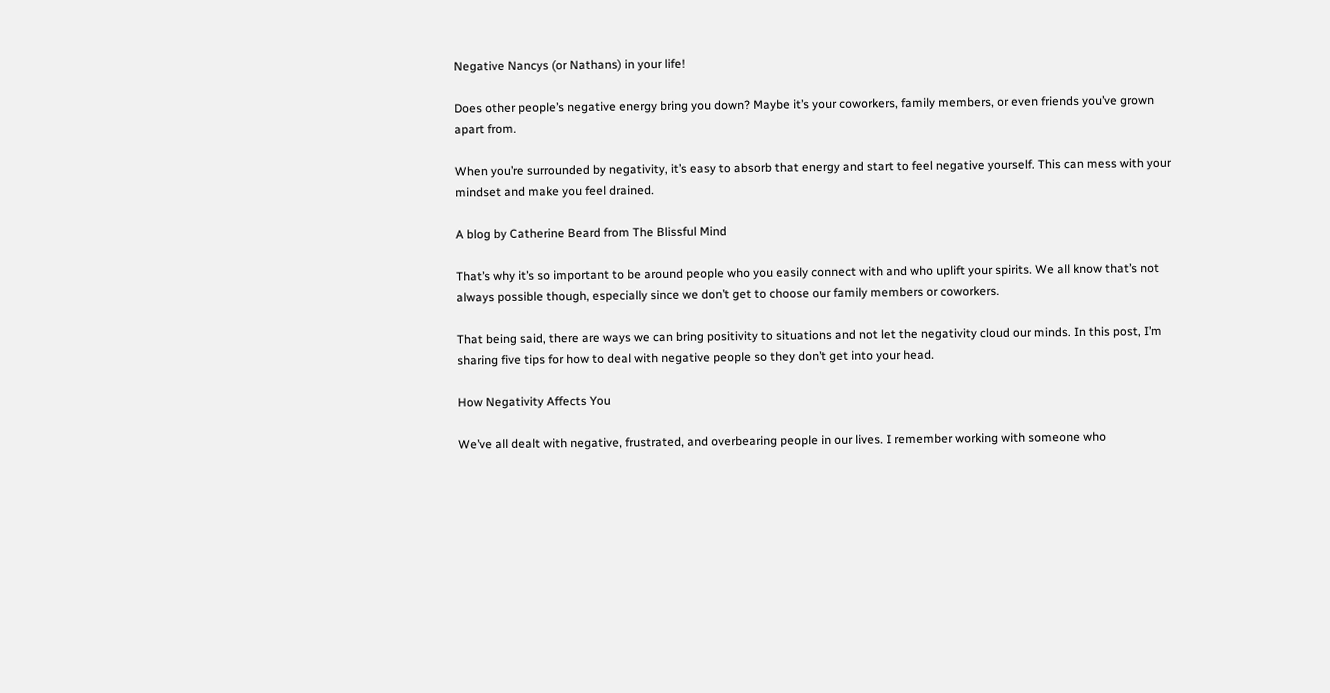Negative Nancys (or Nathans) in your life!

Does other people’s negative energy bring you down? Maybe it’s your coworkers, family members, or even friends you’ve grown apart from.

When you’re surrounded by negativity, it’s easy to absorb that energy and start to feel negative yourself. This can mess with your mindset and make you feel drained.

A blog by Catherine Beard from The Blissful Mind

That’s why it’s so important to be around people who you easily connect with and who uplift your spirits. We all know that’s not always possible though, especially since we don’t get to choose our family members or coworkers.

That being said, there are ways we can bring positivity to situations and not let the negativity cloud our minds. In this post, I’m sharing five tips for how to deal with negative people so they don’t get into your head.

How Negativity Affects You

We’ve all dealt with negative, frustrated, and overbearing people in our lives. I remember working with someone who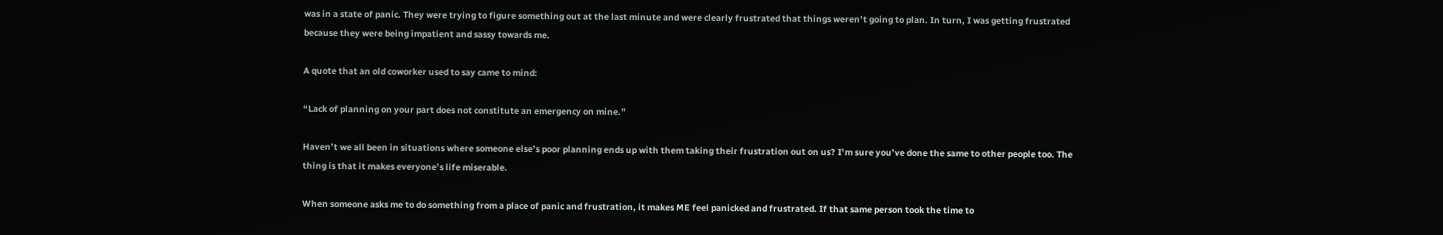was in a state of panic. They were trying to figure something out at the last minute and were clearly frustrated that things weren’t going to plan. In turn, I was getting frustrated because they were being impatient and sassy towards me.

A quote that an old coworker used to say came to mind:

“Lack of planning on your part does not constitute an emergency on mine.”

Haven’t we all been in situations where someone else’s poor planning ends up with them taking their frustration out on us? I’m sure you’ve done the same to other people too. The thing is that it makes everyone’s life miserable.

When someone asks me to do something from a place of panic and frustration, it makes ME feel panicked and frustrated. If that same person took the time to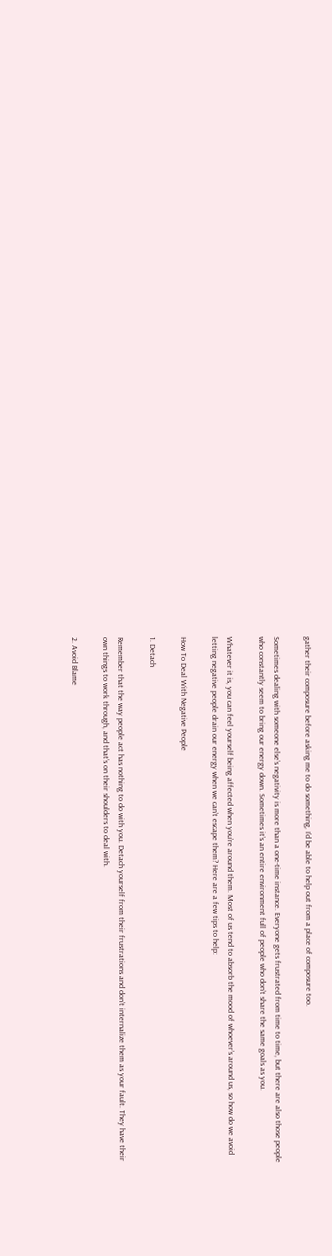gather their composure before asking me to do something, I’d be able to help out from a place of composure too.

Sometimes dealing with someone else’s negativity is more than a one-time instance. Everyone gets frustrated from time to time, but there are also those people who constantly seem to bring our energy down. Sometimes it’s an entire environment full of people who don’t share the same goals as you.

Whatever it is, you can feel yourself being affected when you’re around them. Most of us tend to absorb the mood of whoever’s around us, so how do we avoid letting negative people drain our energy when we can’t escape them? Here are a few tips to help:

How To Deal With Negative People

1. Detach

Remember that the way people act has nothing to do with you. Detach yourself from their frustrations and don’t internalize them as your fault. They have their own things to work through, and that’s on their shoulders to deal with.

2. Avoid Blame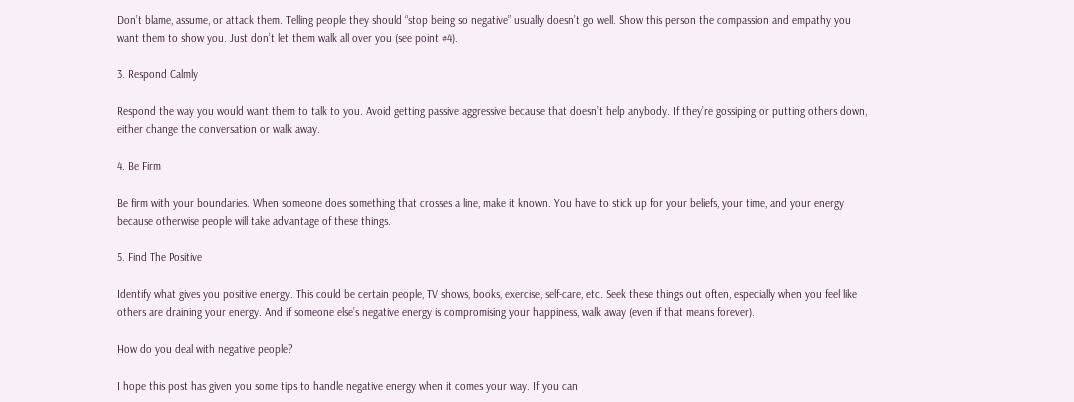Don’t blame, assume, or attack them. Telling people they should “stop being so negative” usually doesn’t go well. Show this person the compassion and empathy you want them to show you. Just don’t let them walk all over you (see point #4).

3. Respond Calmly

Respond the way you would want them to talk to you. Avoid getting passive aggressive because that doesn’t help anybody. If they’re gossiping or putting others down, either change the conversation or walk away.

4. Be Firm

Be firm with your boundaries. When someone does something that crosses a line, make it known. You have to stick up for your beliefs, your time, and your energy because otherwise people will take advantage of these things.

5. Find The Positive

Identify what gives you positive energy. This could be certain people, TV shows, books, exercise, self-care, etc. Seek these things out often, especially when you feel like others are draining your energy. And if someone else’s negative energy is compromising your happiness, walk away (even if that means forever).

How do you deal with negative people?

I hope this post has given you some tips to handle negative energy when it comes your way. If you can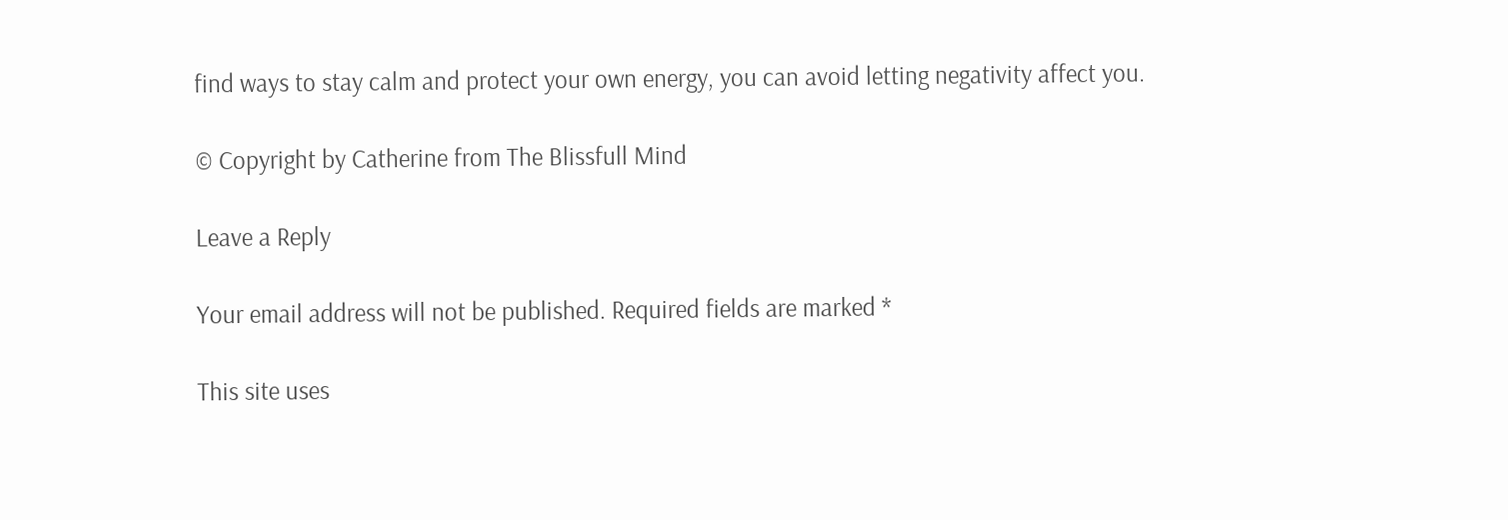find ways to stay calm and protect your own energy, you can avoid letting negativity affect you.

© Copyright by Catherine from The Blissfull Mind

Leave a Reply

Your email address will not be published. Required fields are marked *

This site uses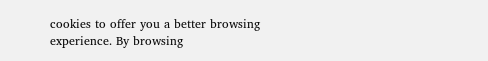cookies to offer you a better browsing experience. By browsing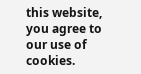this website, you agree to our use of cookies.